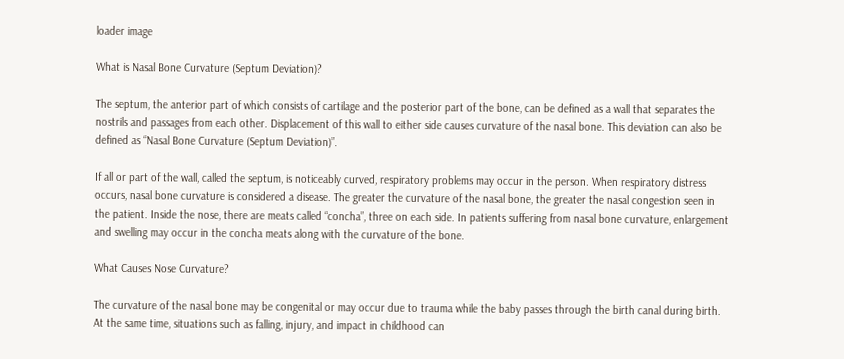loader image

What is Nasal Bone Curvature (Septum Deviation)?

The septum, the anterior part of which consists of cartilage and the posterior part of the bone, can be defined as a wall that separates the nostrils and passages from each other. Displacement of this wall to either side causes curvature of the nasal bone. This deviation can also be defined as “Nasal Bone Curvature (Septum Deviation)”.

If all or part of the wall, called the septum, is noticeably curved, respiratory problems may occur in the person. When respiratory distress occurs, nasal bone curvature is considered a disease. The greater the curvature of the nasal bone, the greater the nasal congestion seen in the patient. Inside the nose, there are meats called “concha”, three on each side. In patients suffering from nasal bone curvature, enlargement and swelling may occur in the concha meats along with the curvature of the bone.

What Causes Nose Curvature?

The curvature of the nasal bone may be congenital or may occur due to trauma while the baby passes through the birth canal during birth. At the same time, situations such as falling, injury, and impact in childhood can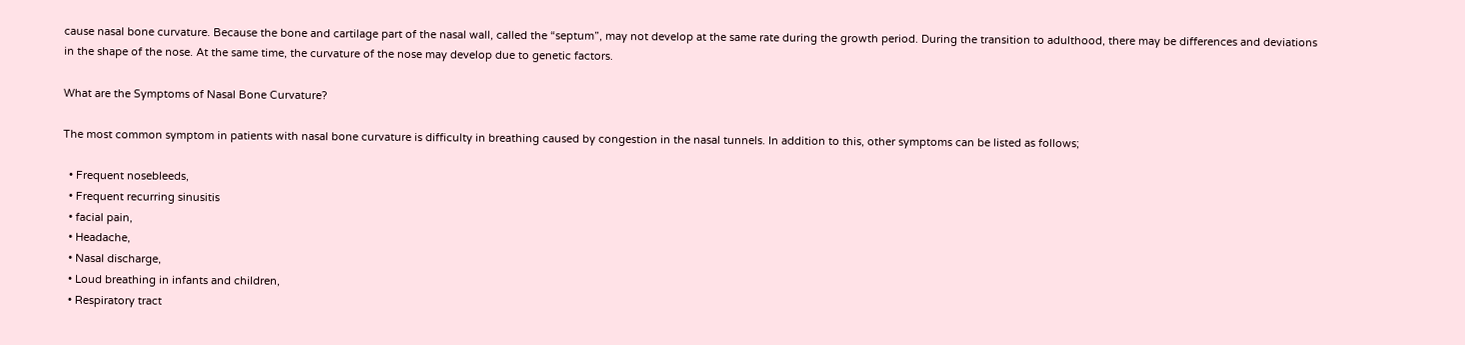cause nasal bone curvature. Because the bone and cartilage part of the nasal wall, called the “septum”, may not develop at the same rate during the growth period. During the transition to adulthood, there may be differences and deviations in the shape of the nose. At the same time, the curvature of the nose may develop due to genetic factors.

What are the Symptoms of Nasal Bone Curvature?

The most common symptom in patients with nasal bone curvature is difficulty in breathing caused by congestion in the nasal tunnels. In addition to this, other symptoms can be listed as follows;

  • Frequent nosebleeds,
  • Frequent recurring sinusitis
  • facial pain,
  • Headache,
  • Nasal discharge,
  • Loud breathing in infants and children,
  • Respiratory tract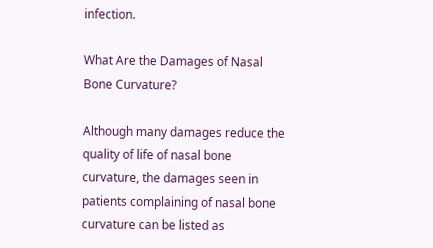infection.

What Are the Damages of Nasal Bone Curvature?

Although many damages reduce the quality of life of nasal bone curvature, the damages seen in patients complaining of nasal bone curvature can be listed as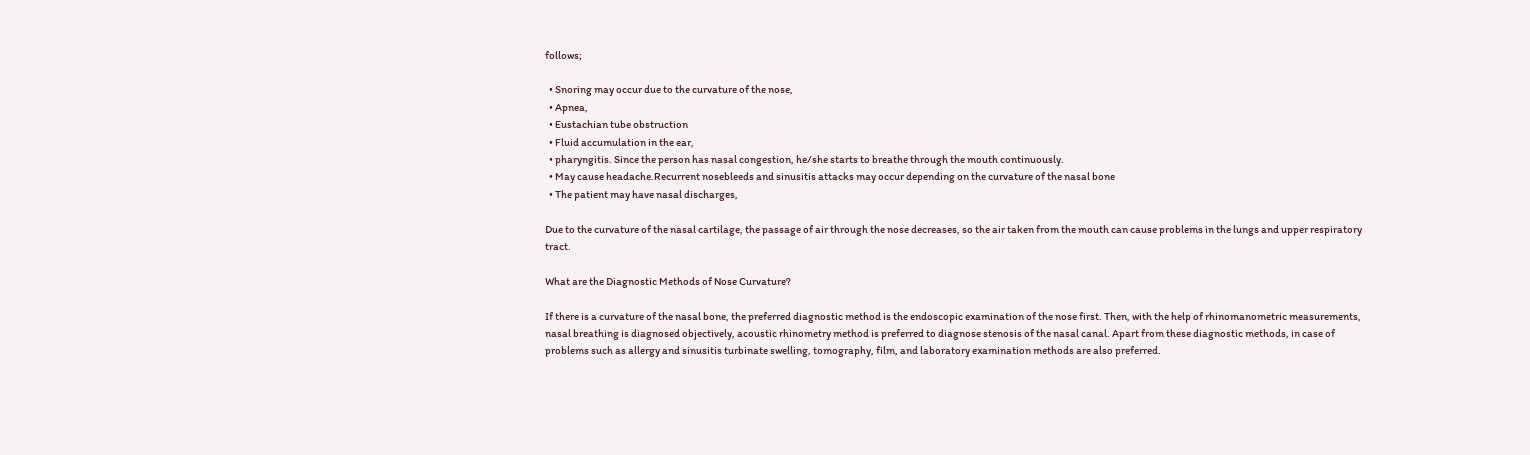follows;

  • Snoring may occur due to the curvature of the nose,
  • Apnea,
  • Eustachian tube obstruction
  • Fluid accumulation in the ear,
  • pharyngitis. Since the person has nasal congestion, he/she starts to breathe through the mouth continuously.
  • May cause headache.Recurrent nosebleeds and sinusitis attacks may occur depending on the curvature of the nasal bone
  • The patient may have nasal discharges,

Due to the curvature of the nasal cartilage, the passage of air through the nose decreases, so the air taken from the mouth can cause problems in the lungs and upper respiratory tract.

What are the Diagnostic Methods of Nose Curvature?

If there is a curvature of the nasal bone, the preferred diagnostic method is the endoscopic examination of the nose first. Then, with the help of rhinomanometric measurements, nasal breathing is diagnosed objectively, acoustic rhinometry method is preferred to diagnose stenosis of the nasal canal. Apart from these diagnostic methods, in case of problems such as allergy and sinusitis turbinate swelling, tomography, film, and laboratory examination methods are also preferred.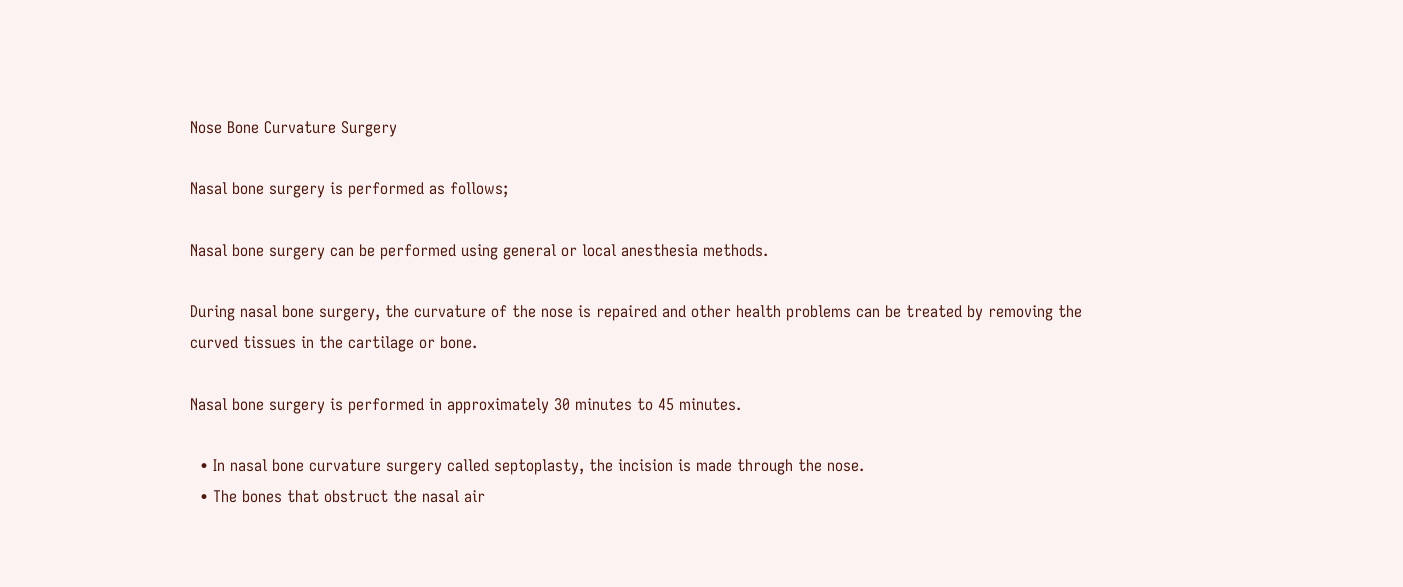Nose Bone Curvature Surgery

Nasal bone surgery is performed as follows;

Nasal bone surgery can be performed using general or local anesthesia methods.

During nasal bone surgery, the curvature of the nose is repaired and other health problems can be treated by removing the curved tissues in the cartilage or bone.

Nasal bone surgery is performed in approximately 30 minutes to 45 minutes.

  • In nasal bone curvature surgery called septoplasty, the incision is made through the nose.
  • The bones that obstruct the nasal air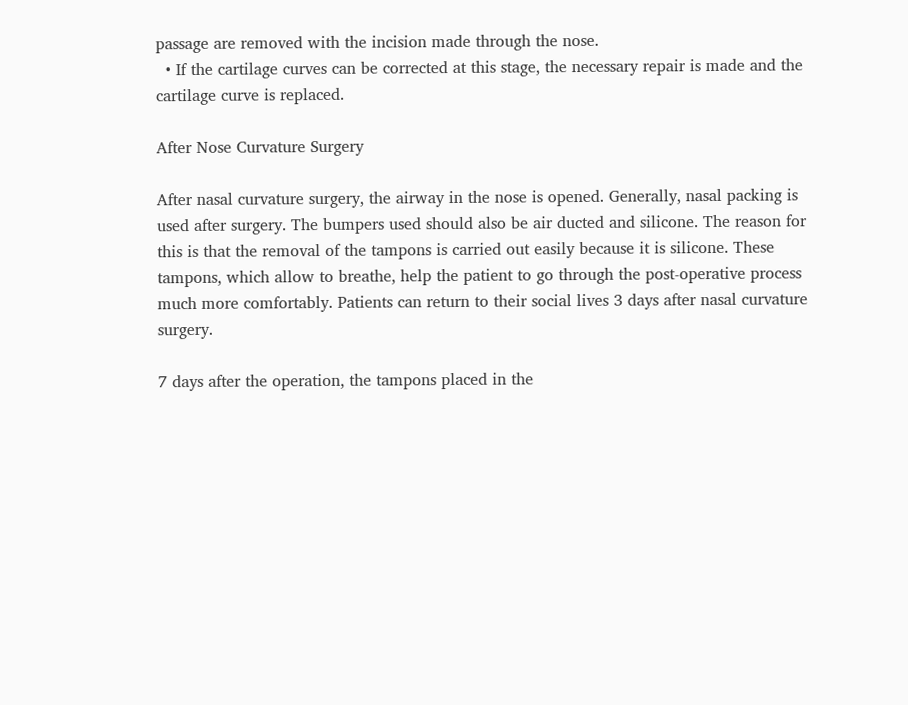passage are removed with the incision made through the nose.
  • If the cartilage curves can be corrected at this stage, the necessary repair is made and the cartilage curve is replaced.

After Nose Curvature Surgery

After nasal curvature surgery, the airway in the nose is opened. Generally, nasal packing is used after surgery. The bumpers used should also be air ducted and silicone. The reason for this is that the removal of the tampons is carried out easily because it is silicone. These tampons, which allow to breathe, help the patient to go through the post-operative process much more comfortably. Patients can return to their social lives 3 days after nasal curvature surgery.

7 days after the operation, the tampons placed in the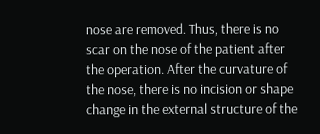nose are removed. Thus, there is no scar on the nose of the patient after the operation. After the curvature of the nose, there is no incision or shape change in the external structure of the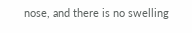nose, and there is no swelling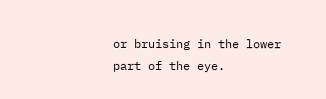or bruising in the lower part of the eye.